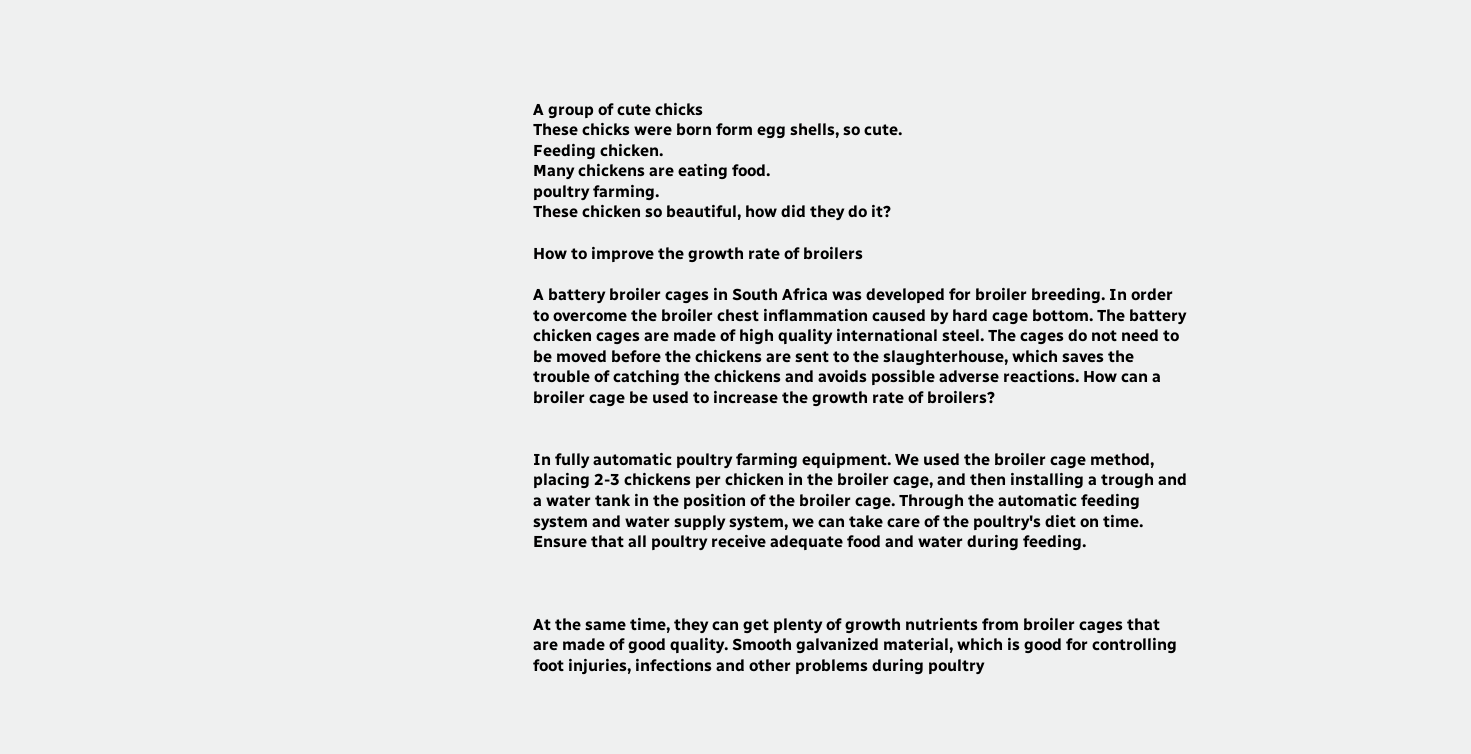A group of cute chicks
These chicks were born form egg shells, so cute.
Feeding chicken.
Many chickens are eating food.
poultry farming.
These chicken so beautiful, how did they do it?

How to improve the growth rate of broilers

A battery broiler cages in South Africa was developed for broiler breeding. In order to overcome the broiler chest inflammation caused by hard cage bottom. The battery chicken cages are made of high quality international steel. The cages do not need to be moved before the chickens are sent to the slaughterhouse, which saves the trouble of catching the chickens and avoids possible adverse reactions. How can a broiler cage be used to increase the growth rate of broilers?


In fully automatic poultry farming equipment. We used the broiler cage method, placing 2-3 chickens per chicken in the broiler cage, and then installing a trough and a water tank in the position of the broiler cage. Through the automatic feeding system and water supply system, we can take care of the poultry's diet on time. Ensure that all poultry receive adequate food and water during feeding.



At the same time, they can get plenty of growth nutrients from broiler cages that are made of good quality. Smooth galvanized material, which is good for controlling foot injuries, infections and other problems during poultry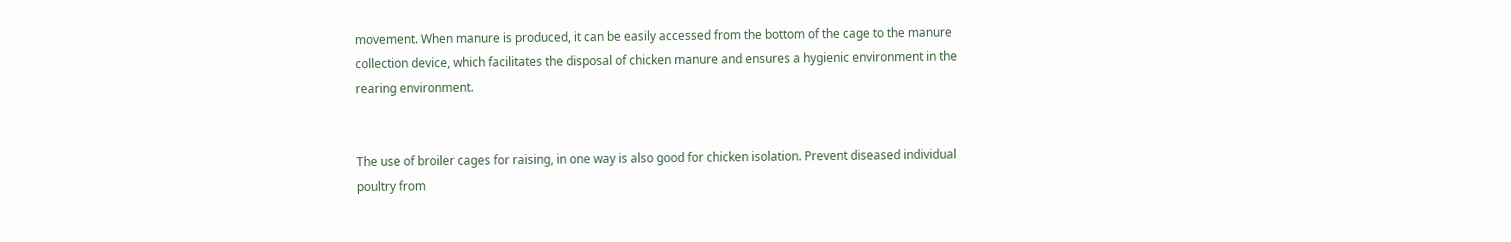movement. When manure is produced, it can be easily accessed from the bottom of the cage to the manure collection device, which facilitates the disposal of chicken manure and ensures a hygienic environment in the rearing environment.


The use of broiler cages for raising, in one way is also good for chicken isolation. Prevent diseased individual poultry from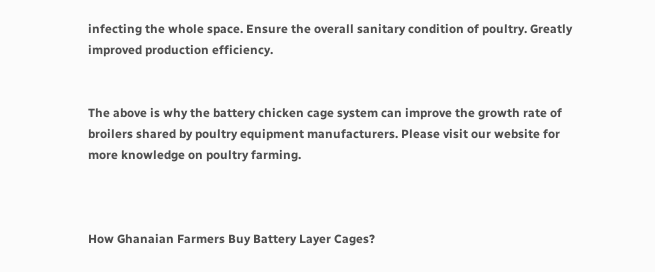infecting the whole space. Ensure the overall sanitary condition of poultry. Greatly improved production efficiency.


The above is why the battery chicken cage system can improve the growth rate of broilers shared by poultry equipment manufacturers. Please visit our website for more knowledge on poultry farming.



How Ghanaian Farmers Buy Battery Layer Cages?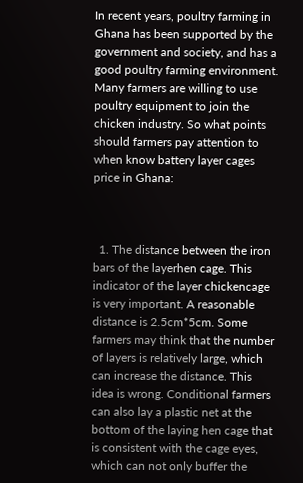In recent years, poultry farming in Ghana has been supported by the government and society, and has a good poultry farming environment. Many farmers are willing to use poultry equipment to join the chicken industry. So what points should farmers pay attention to when know battery layer cages price in Ghana:



  1. The distance between the iron bars of the layerhen cage. This indicator of the layer chickencage is very important. A reasonable distance is 2.5cm*5cm. Some farmers may think that the number of layers is relatively large, which can increase the distance. This idea is wrong. Conditional farmers can also lay a plastic net at the bottom of the laying hen cage that is consistent with the cage eyes, which can not only buffer the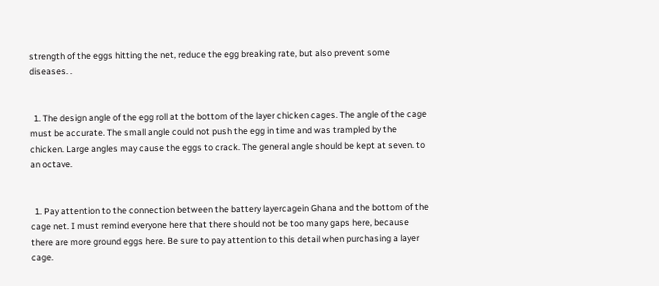strength of the eggs hitting the net, reduce the egg breaking rate, but also prevent some diseases. .


  1. The design angle of the egg roll at the bottom of the layer chicken cages. The angle of the cage must be accurate. The small angle could not push the egg in time and was trampled by the chicken. Large angles may cause the eggs to crack. The general angle should be kept at seven. to an octave.


  1. Pay attention to the connection between the battery layercagein Ghana and the bottom of the cage net. I must remind everyone here that there should not be too many gaps here, because there are more ground eggs here. Be sure to pay attention to this detail when purchasing a layer cage.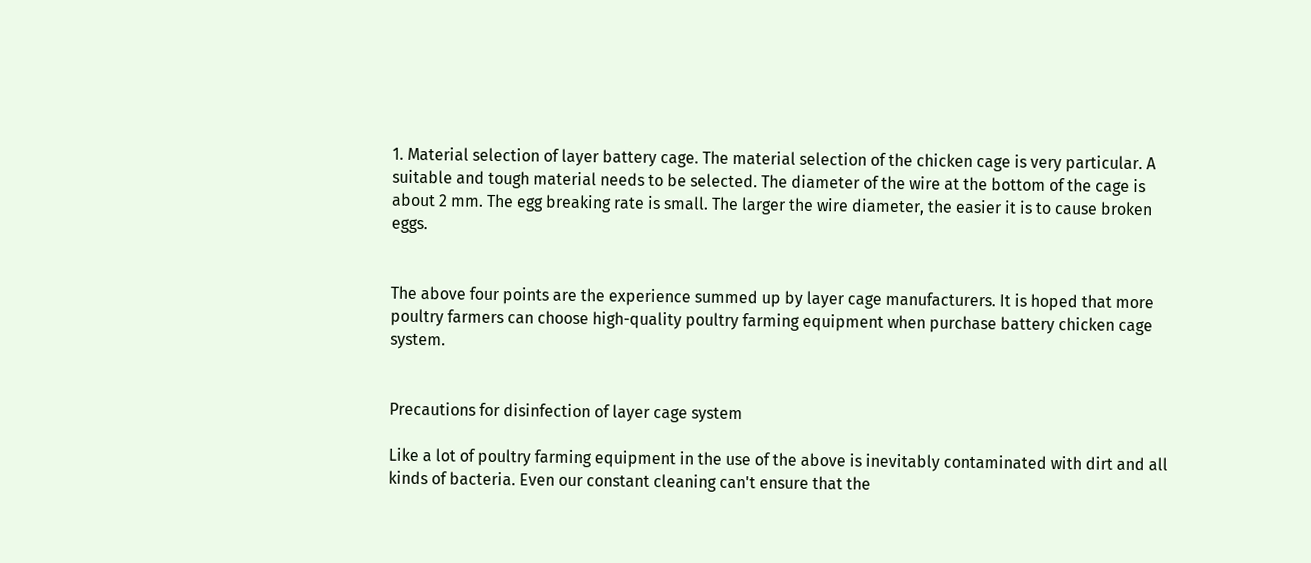1. Material selection of layer battery cage. The material selection of the chicken cage is very particular. A suitable and tough material needs to be selected. The diameter of the wire at the bottom of the cage is about 2 mm. The egg breaking rate is small. The larger the wire diameter, the easier it is to cause broken eggs.


The above four points are the experience summed up by layer cage manufacturers. It is hoped that more poultry farmers can choose high-quality poultry farming equipment when purchase battery chicken cage system.


Precautions for disinfection of layer cage system

Like a lot of poultry farming equipment in the use of the above is inevitably contaminated with dirt and all kinds of bacteria. Even our constant cleaning can't ensure that the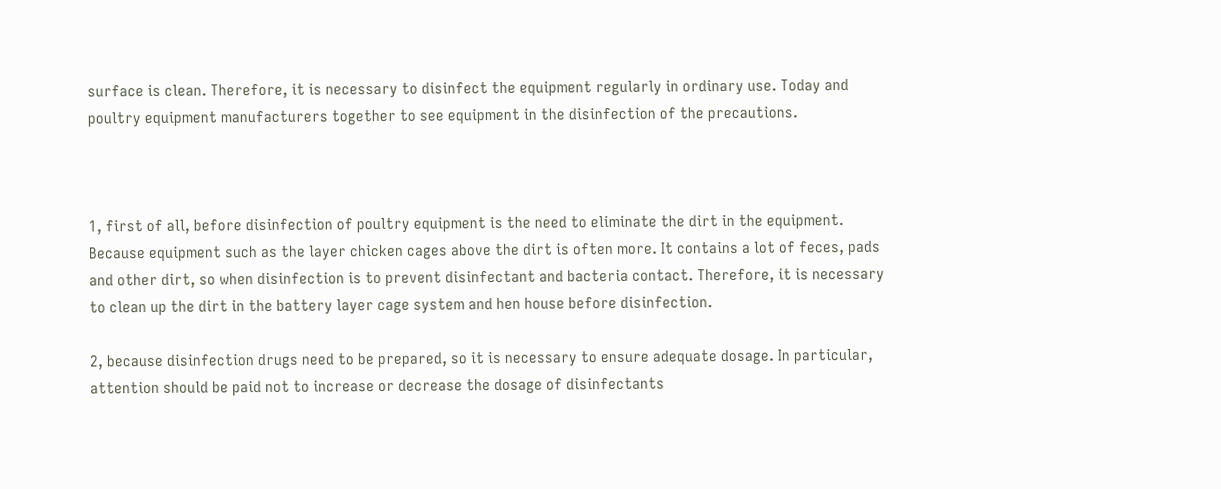surface is clean. Therefore, it is necessary to disinfect the equipment regularly in ordinary use. Today and poultry equipment manufacturers together to see equipment in the disinfection of the precautions.



1, first of all, before disinfection of poultry equipment is the need to eliminate the dirt in the equipment. Because equipment such as the layer chicken cages above the dirt is often more. It contains a lot of feces, pads and other dirt, so when disinfection is to prevent disinfectant and bacteria contact. Therefore, it is necessary to clean up the dirt in the battery layer cage system and hen house before disinfection.

2, because disinfection drugs need to be prepared, so it is necessary to ensure adequate dosage. In particular, attention should be paid not to increase or decrease the dosage of disinfectants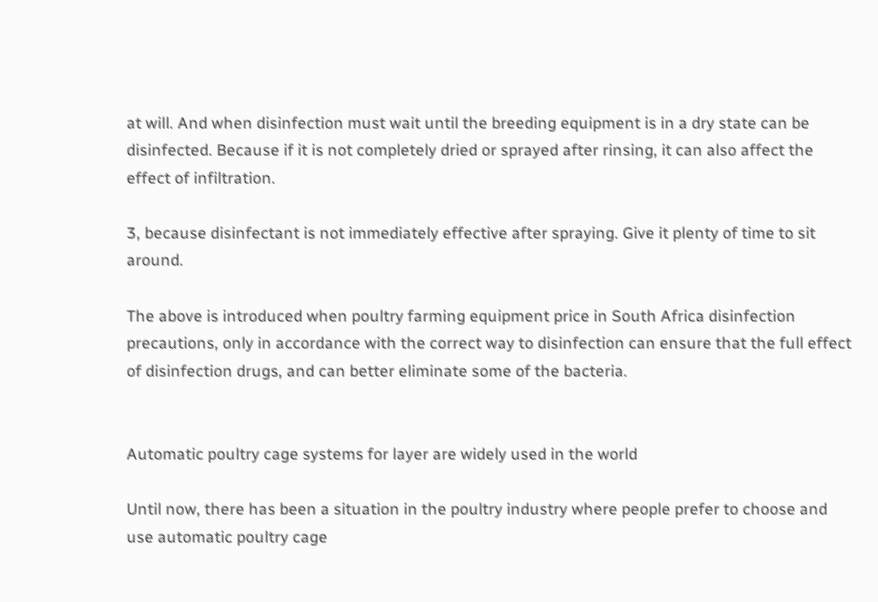at will. And when disinfection must wait until the breeding equipment is in a dry state can be disinfected. Because if it is not completely dried or sprayed after rinsing, it can also affect the effect of infiltration.

3, because disinfectant is not immediately effective after spraying. Give it plenty of time to sit around.

The above is introduced when poultry farming equipment price in South Africa disinfection precautions, only in accordance with the correct way to disinfection can ensure that the full effect of disinfection drugs, and can better eliminate some of the bacteria.


Automatic poultry cage systems for layer are widely used in the world

Until now, there has been a situation in the poultry industry where people prefer to choose and use automatic poultry cage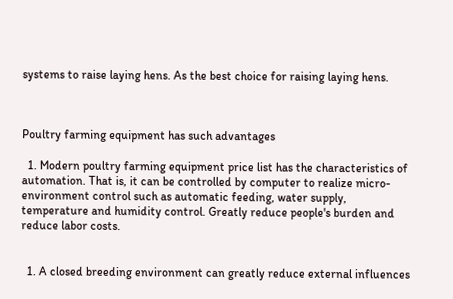systems to raise laying hens. As the best choice for raising laying hens.



Poultry farming equipment has such advantages

  1. Modern poultry farming equipment price list has the characteristics of automation. That is, it can be controlled by computer to realize micro-environment control such as automatic feeding, water supply, temperature and humidity control. Greatly reduce people's burden and reduce labor costs.


  1. A closed breeding environment can greatly reduce external influences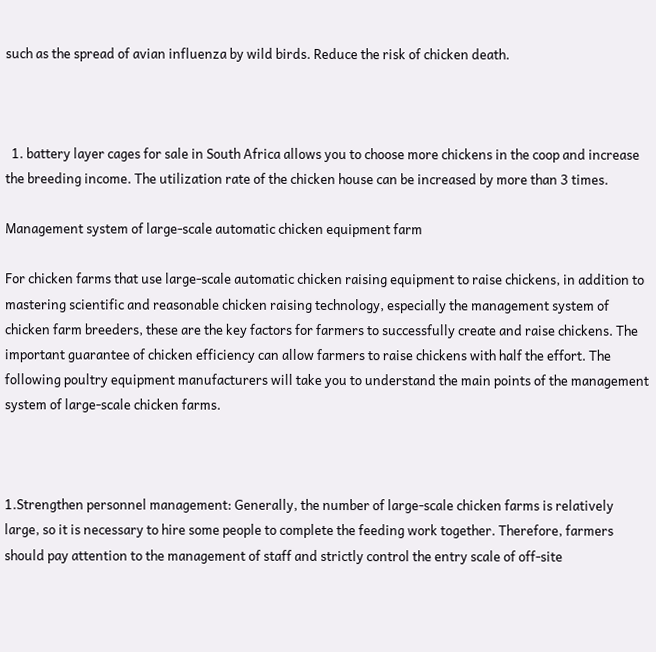such as the spread of avian influenza by wild birds. Reduce the risk of chicken death.



  1. battery layer cages for sale in South Africa allows you to choose more chickens in the coop and increase the breeding income. The utilization rate of the chicken house can be increased by more than 3 times.

Management system of large-scale automatic chicken equipment farm

For chicken farms that use large-scale automatic chicken raising equipment to raise chickens, in addition to mastering scientific and reasonable chicken raising technology, especially the management system of chicken farm breeders, these are the key factors for farmers to successfully create and raise chickens. The important guarantee of chicken efficiency can allow farmers to raise chickens with half the effort. The following poultry equipment manufacturers will take you to understand the main points of the management system of large-scale chicken farms.



1.Strengthen personnel management: Generally, the number of large-scale chicken farms is relatively large, so it is necessary to hire some people to complete the feeding work together. Therefore, farmers should pay attention to the management of staff and strictly control the entry scale of off-site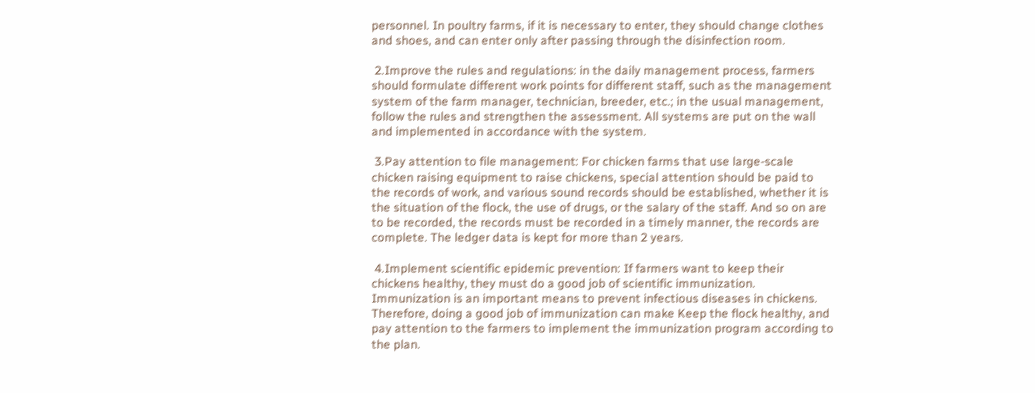personnel. In poultry farms, if it is necessary to enter, they should change clothes and shoes, and can enter only after passing through the disinfection room.

 2.Improve the rules and regulations: in the daily management process, farmers should formulate different work points for different staff, such as the management system of the farm manager, technician, breeder, etc.; in the usual management, follow the rules and strengthen the assessment. All systems are put on the wall and implemented in accordance with the system.

 3.Pay attention to file management: For chicken farms that use large-scale chicken raising equipment to raise chickens, special attention should be paid to the records of work, and various sound records should be established, whether it is the situation of the flock, the use of drugs, or the salary of the staff. And so on are to be recorded, the records must be recorded in a timely manner, the records are complete. The ledger data is kept for more than 2 years.

 4.Implement scientific epidemic prevention: If farmers want to keep their chickens healthy, they must do a good job of scientific immunization. Immunization is an important means to prevent infectious diseases in chickens. Therefore, doing a good job of immunization can make Keep the flock healthy, and pay attention to the farmers to implement the immunization program according to the plan.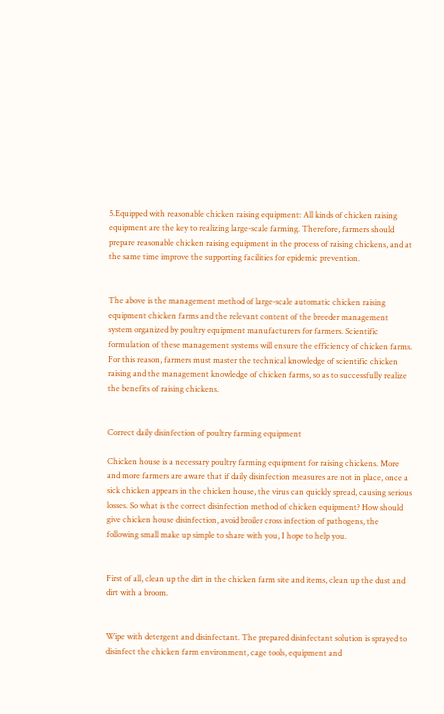5.Equipped with reasonable chicken raising equipment: All kinds of chicken raising equipment are the key to realizing large-scale farming. Therefore, farmers should prepare reasonable chicken raising equipment in the process of raising chickens, and at the same time improve the supporting facilities for epidemic prevention.


The above is the management method of large-scale automatic chicken raising equipment chicken farms and the relevant content of the breeder management system organized by poultry equipment manufacturers for farmers. Scientific formulation of these management systems will ensure the efficiency of chicken farms. For this reason, farmers must master the technical knowledge of scientific chicken raising and the management knowledge of chicken farms, so as to successfully realize the benefits of raising chickens.


Correct daily disinfection of poultry farming equipment

Chicken house is a necessary poultry farming equipment for raising chickens. More and more farmers are aware that if daily disinfection measures are not in place, once a sick chicken appears in the chicken house, the virus can quickly spread, causing serious losses. So what is the correct disinfection method of chicken equipment? How should give chicken house disinfection, avoid broiler cross infection of pathogens, the following small make up simple to share with you, I hope to help you.


First of all, clean up the dirt in the chicken farm site and items, clean up the dust and dirt with a broom.


Wipe with detergent and disinfectant. The prepared disinfectant solution is sprayed to disinfect the chicken farm environment, cage tools, equipment and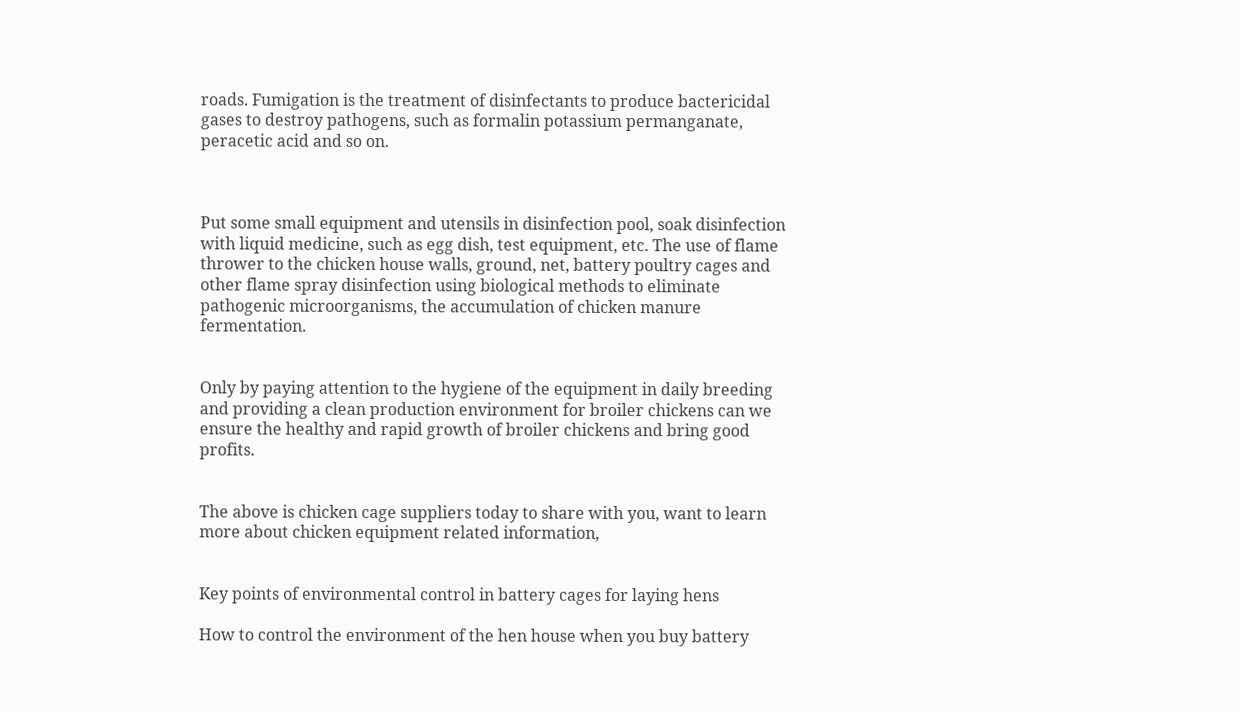roads. Fumigation is the treatment of disinfectants to produce bactericidal gases to destroy pathogens, such as formalin potassium permanganate, peracetic acid and so on.



Put some small equipment and utensils in disinfection pool, soak disinfection with liquid medicine, such as egg dish, test equipment, etc. The use of flame thrower to the chicken house walls, ground, net, battery poultry cages and other flame spray disinfection using biological methods to eliminate pathogenic microorganisms, the accumulation of chicken manure fermentation.


Only by paying attention to the hygiene of the equipment in daily breeding and providing a clean production environment for broiler chickens can we ensure the healthy and rapid growth of broiler chickens and bring good profits.


The above is chicken cage suppliers today to share with you, want to learn more about chicken equipment related information,


Key points of environmental control in battery cages for laying hens

How to control the environment of the hen house when you buy battery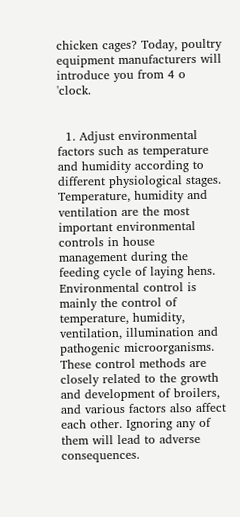chicken cages? Today, poultry equipment manufacturers will introduce you from 4 o 'clock.


  1. Adjust environmental factors such as temperature and humidity according to different physiological stages. Temperature, humidity and ventilation are the most important environmental controls in house management during the feeding cycle of laying hens. Environmental control is mainly the control of temperature, humidity, ventilation, illumination and pathogenic microorganisms. These control methods are closely related to the growth and development of broilers, and various factors also affect each other. Ignoring any of them will lead to adverse consequences.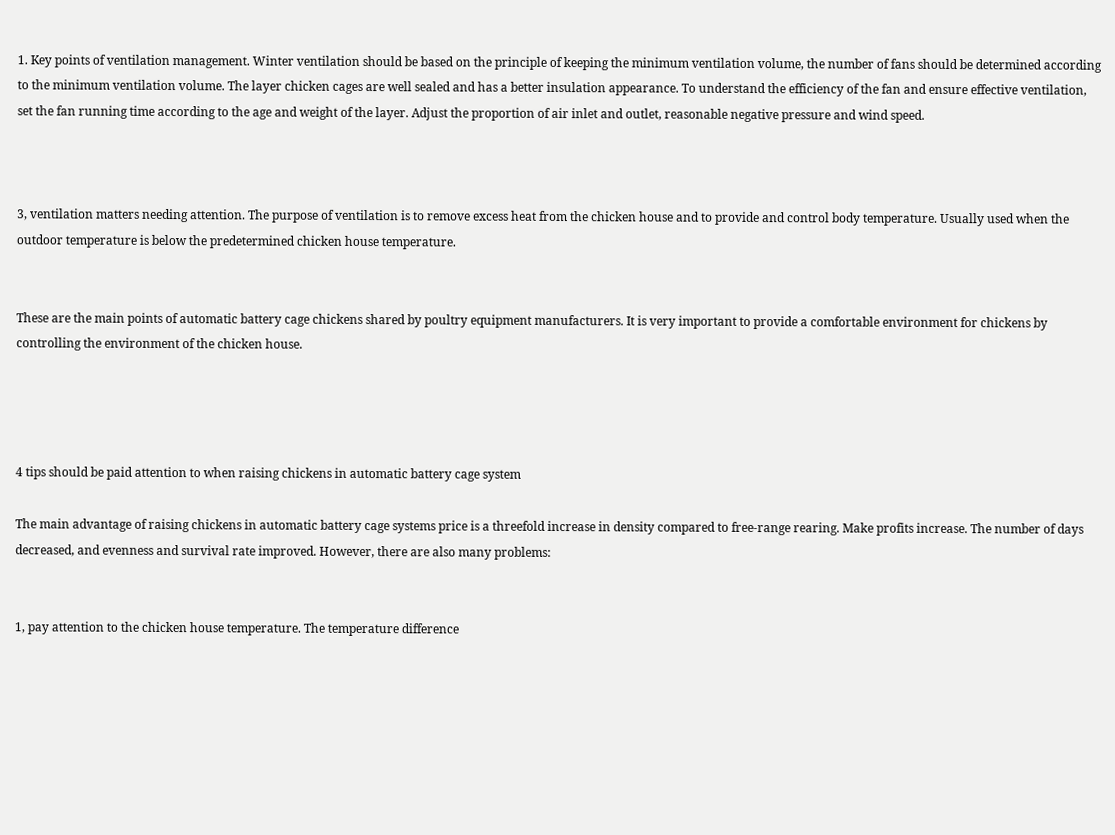1. Key points of ventilation management. Winter ventilation should be based on the principle of keeping the minimum ventilation volume, the number of fans should be determined according to the minimum ventilation volume. The layer chicken cages are well sealed and has a better insulation appearance. To understand the efficiency of the fan and ensure effective ventilation, set the fan running time according to the age and weight of the layer. Adjust the proportion of air inlet and outlet, reasonable negative pressure and wind speed.



3, ventilation matters needing attention. The purpose of ventilation is to remove excess heat from the chicken house and to provide and control body temperature. Usually used when the outdoor temperature is below the predetermined chicken house temperature.


These are the main points of automatic battery cage chickens shared by poultry equipment manufacturers. It is very important to provide a comfortable environment for chickens by controlling the environment of the chicken house.




4 tips should be paid attention to when raising chickens in automatic battery cage system

The main advantage of raising chickens in automatic battery cage systems price is a threefold increase in density compared to free-range rearing. Make profits increase. The number of days decreased, and evenness and survival rate improved. However, there are also many problems:


1, pay attention to the chicken house temperature. The temperature difference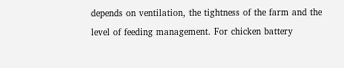depends on ventilation, the tightness of the farm and the level of feeding management. For chicken battery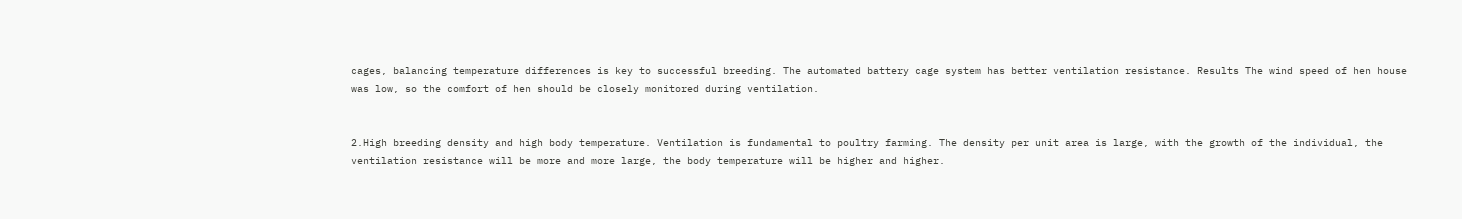cages, balancing temperature differences is key to successful breeding. The automated battery cage system has better ventilation resistance. Results The wind speed of hen house was low, so the comfort of hen should be closely monitored during ventilation.


2.High breeding density and high body temperature. Ventilation is fundamental to poultry farming. The density per unit area is large, with the growth of the individual, the ventilation resistance will be more and more large, the body temperature will be higher and higher.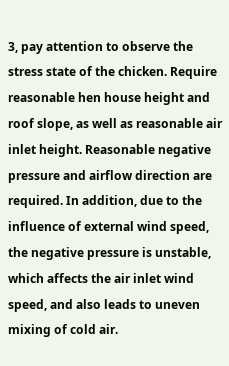3, pay attention to observe the stress state of the chicken. Require reasonable hen house height and roof slope, as well as reasonable air inlet height. Reasonable negative pressure and airflow direction are required. In addition, due to the influence of external wind speed, the negative pressure is unstable, which affects the air inlet wind speed, and also leads to uneven mixing of cold air.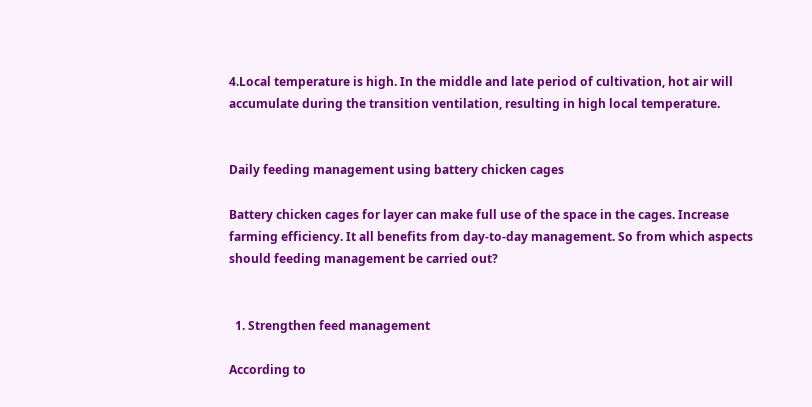4.Local temperature is high. In the middle and late period of cultivation, hot air will accumulate during the transition ventilation, resulting in high local temperature.


Daily feeding management using battery chicken cages

Battery chicken cages for layer can make full use of the space in the cages. Increase farming efficiency. It all benefits from day-to-day management. So from which aspects should feeding management be carried out?


  1. Strengthen feed management

According to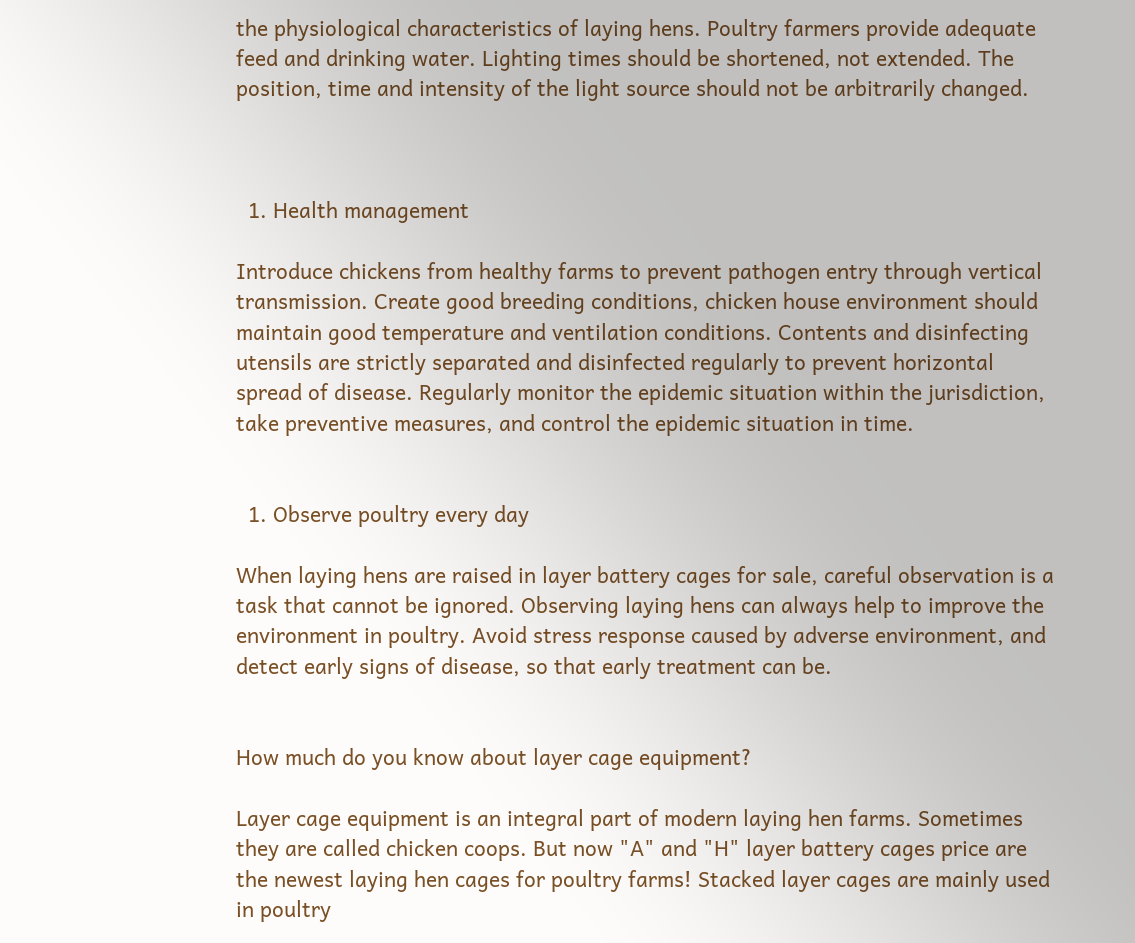the physiological characteristics of laying hens. Poultry farmers provide adequate feed and drinking water. Lighting times should be shortened, not extended. The position, time and intensity of the light source should not be arbitrarily changed.



  1. Health management

Introduce chickens from healthy farms to prevent pathogen entry through vertical transmission. Create good breeding conditions, chicken house environment should maintain good temperature and ventilation conditions. Contents and disinfecting utensils are strictly separated and disinfected regularly to prevent horizontal spread of disease. Regularly monitor the epidemic situation within the jurisdiction, take preventive measures, and control the epidemic situation in time.


  1. Observe poultry every day

When laying hens are raised in layer battery cages for sale, careful observation is a task that cannot be ignored. Observing laying hens can always help to improve the environment in poultry. Avoid stress response caused by adverse environment, and detect early signs of disease, so that early treatment can be.


How much do you know about layer cage equipment?

Layer cage equipment is an integral part of modern laying hen farms. Sometimes they are called chicken coops. But now "A" and "H" layer battery cages price are the newest laying hen cages for poultry farms! Stacked layer cages are mainly used in poultry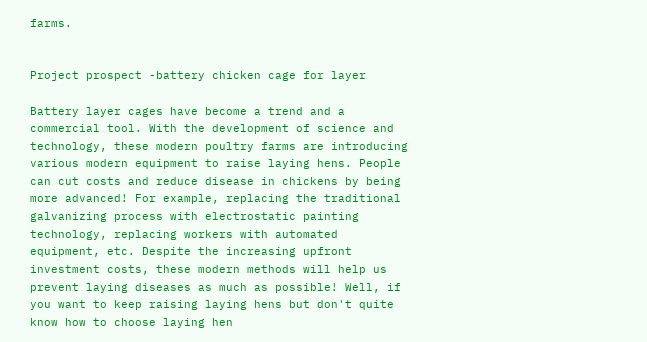farms.


Project prospect -battery chicken cage for layer

Battery layer cages have become a trend and a commercial tool. With the development of science and technology, these modern poultry farms are introducing various modern equipment to raise laying hens. People can cut costs and reduce disease in chickens by being more advanced! For example, replacing the traditional galvanizing process with electrostatic painting technology, replacing workers with automated equipment, etc. Despite the increasing upfront investment costs, these modern methods will help us prevent laying diseases as much as possible! Well, if you want to keep raising laying hens but don't quite know how to choose laying hen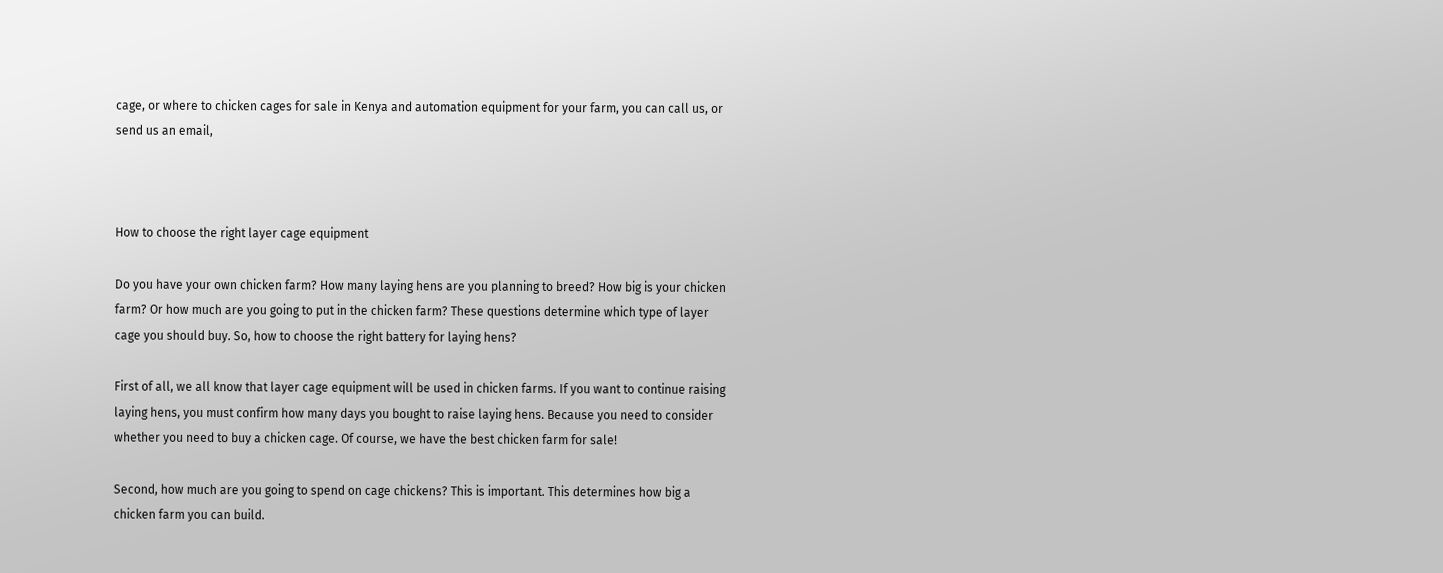cage, or where to chicken cages for sale in Kenya and automation equipment for your farm, you can call us, or send us an email,



How to choose the right layer cage equipment

Do you have your own chicken farm? How many laying hens are you planning to breed? How big is your chicken farm? Or how much are you going to put in the chicken farm? These questions determine which type of layer cage you should buy. So, how to choose the right battery for laying hens?

First of all, we all know that layer cage equipment will be used in chicken farms. If you want to continue raising laying hens, you must confirm how many days you bought to raise laying hens. Because you need to consider whether you need to buy a chicken cage. Of course, we have the best chicken farm for sale!

Second, how much are you going to spend on cage chickens? This is important. This determines how big a chicken farm you can build.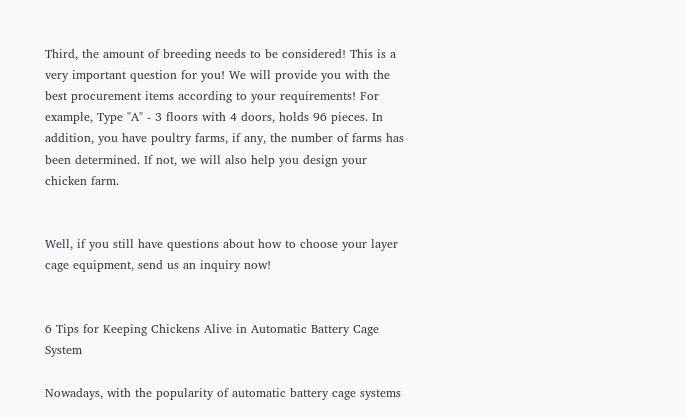Third, the amount of breeding needs to be considered! This is a very important question for you! We will provide you with the best procurement items according to your requirements! For example, Type "A" - 3 floors with 4 doors, holds 96 pieces. In addition, you have poultry farms, if any, the number of farms has been determined. If not, we will also help you design your chicken farm.


Well, if you still have questions about how to choose your layer cage equipment, send us an inquiry now!


6 Tips for Keeping Chickens Alive in Automatic Battery Cage System

Nowadays, with the popularity of automatic battery cage systems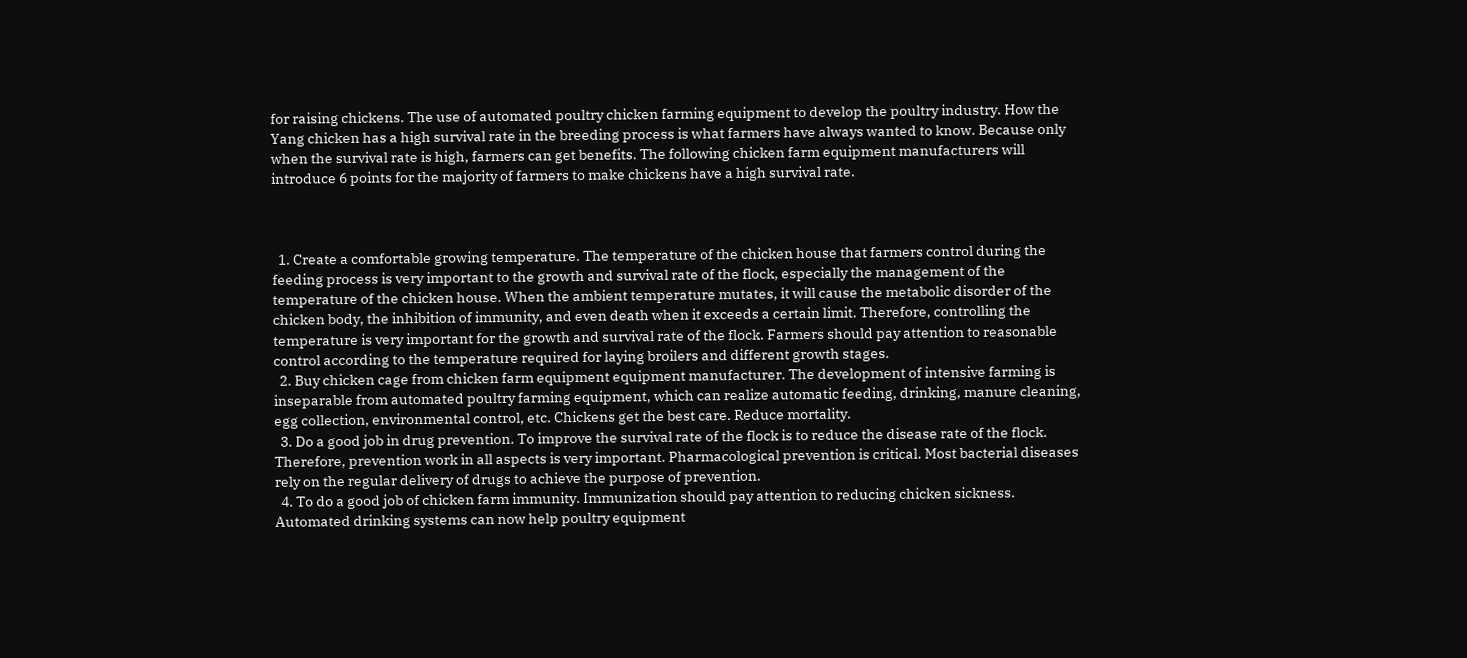for raising chickens. The use of automated poultry chicken farming equipment to develop the poultry industry. How the Yang chicken has a high survival rate in the breeding process is what farmers have always wanted to know. Because only when the survival rate is high, farmers can get benefits. The following chicken farm equipment manufacturers will introduce 6 points for the majority of farmers to make chickens have a high survival rate.



  1. Create a comfortable growing temperature. The temperature of the chicken house that farmers control during the feeding process is very important to the growth and survival rate of the flock, especially the management of the temperature of the chicken house. When the ambient temperature mutates, it will cause the metabolic disorder of the chicken body, the inhibition of immunity, and even death when it exceeds a certain limit. Therefore, controlling the temperature is very important for the growth and survival rate of the flock. Farmers should pay attention to reasonable control according to the temperature required for laying broilers and different growth stages.
  2. Buy chicken cage from chicken farm equipment equipment manufacturer. The development of intensive farming is inseparable from automated poultry farming equipment, which can realize automatic feeding, drinking, manure cleaning, egg collection, environmental control, etc. Chickens get the best care. Reduce mortality.
  3. Do a good job in drug prevention. To improve the survival rate of the flock is to reduce the disease rate of the flock. Therefore, prevention work in all aspects is very important. Pharmacological prevention is critical. Most bacterial diseases rely on the regular delivery of drugs to achieve the purpose of prevention.
  4. To do a good job of chicken farm immunity. Immunization should pay attention to reducing chicken sickness. Automated drinking systems can now help poultry equipment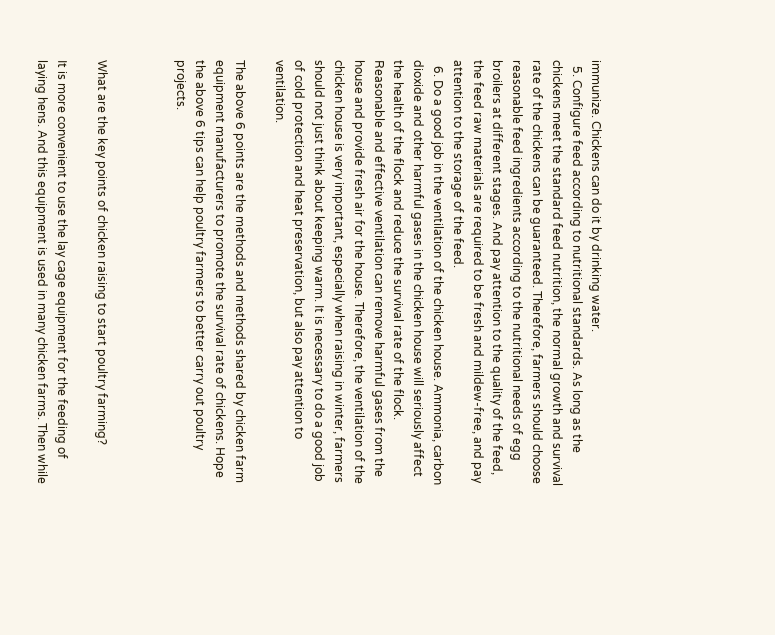immunize. Chickens can do it by drinking water.
  5. Configure feed according to nutritional standards. As long as the chickens meet the standard feed nutrition, the normal growth and survival rate of the chickens can be guaranteed. Therefore, farmers should choose reasonable feed ingredients according to the nutritional needs of egg broilers at different stages. And pay attention to the quality of the feed, the feed raw materials are required to be fresh and mildew-free, and pay attention to the storage of the feed.
  6. Do a good job in the ventilation of the chicken house. Ammonia, carbon dioxide and other harmful gases in the chicken house will seriously affect the health of the flock and reduce the survival rate of the flock. Reasonable and effective ventilation can remove harmful gases from the house and provide fresh air for the house. Therefore, the ventilation of the chicken house is very important, especially when raising in winter, farmers should not just think about keeping warm. It is necessary to do a good job of cold protection and heat preservation, but also pay attention to ventilation.

The above 6 points are the methods and methods shared by chicken farm equipment manufacturers to promote the survival rate of chickens. Hope the above 6 tips can help poultry farmers to better carry out poultry projects.



What are the key points of chicken raising to start poultry farming?

It is more convenient to use the lay cage equipment for the feeding of laying hens. And this equipment is used in many chicken farms. Then while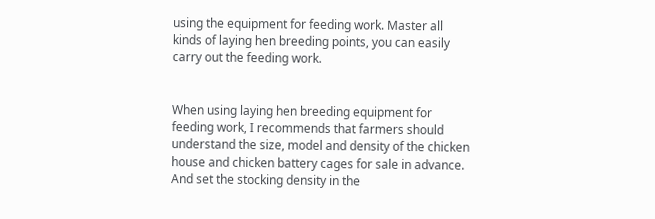using the equipment for feeding work. Master all kinds of laying hen breeding points, you can easily carry out the feeding work.


When using laying hen breeding equipment for feeding work, I recommends that farmers should understand the size, model and density of the chicken house and chicken battery cages for sale in advance. And set the stocking density in the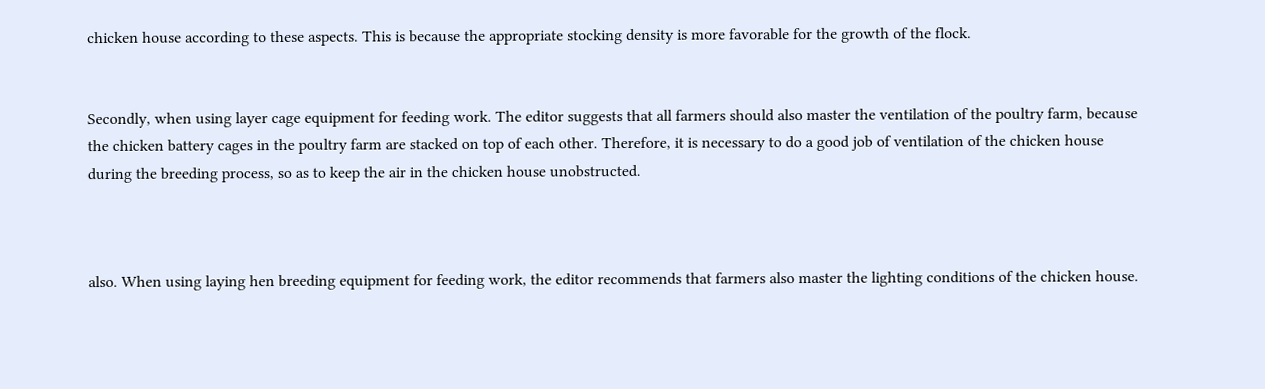chicken house according to these aspects. This is because the appropriate stocking density is more favorable for the growth of the flock.


Secondly, when using layer cage equipment for feeding work. The editor suggests that all farmers should also master the ventilation of the poultry farm, because the chicken battery cages in the poultry farm are stacked on top of each other. Therefore, it is necessary to do a good job of ventilation of the chicken house during the breeding process, so as to keep the air in the chicken house unobstructed.



also. When using laying hen breeding equipment for feeding work, the editor recommends that farmers also master the lighting conditions of the chicken house.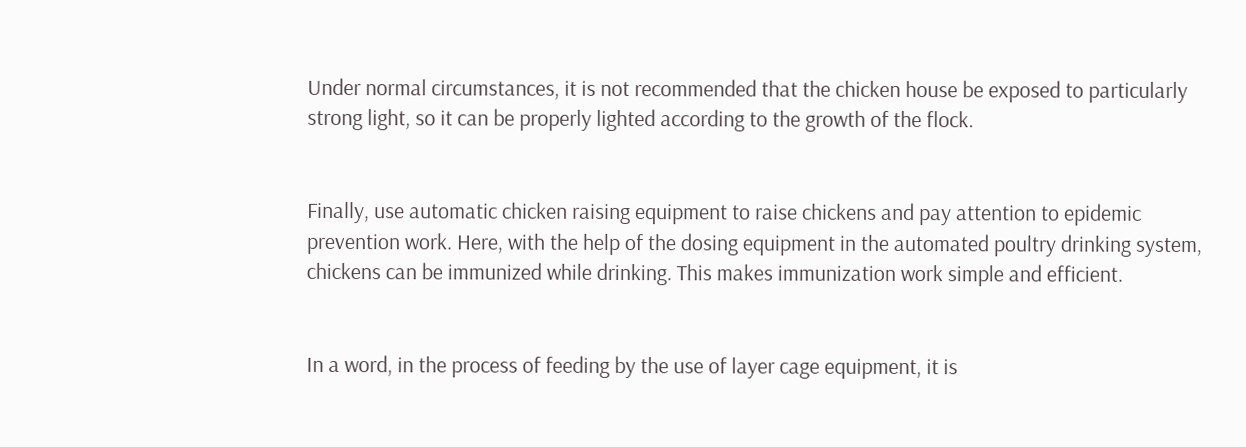Under normal circumstances, it is not recommended that the chicken house be exposed to particularly strong light, so it can be properly lighted according to the growth of the flock.


Finally, use automatic chicken raising equipment to raise chickens and pay attention to epidemic prevention work. Here, with the help of the dosing equipment in the automated poultry drinking system, chickens can be immunized while drinking. This makes immunization work simple and efficient.


In a word, in the process of feeding by the use of layer cage equipment, it is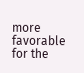more favorable for the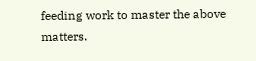feeding work to master the above matters.